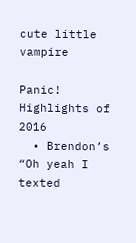cute little vampire

Panic! Highlights of 2016
  • Brendon’s “Oh yeah I texted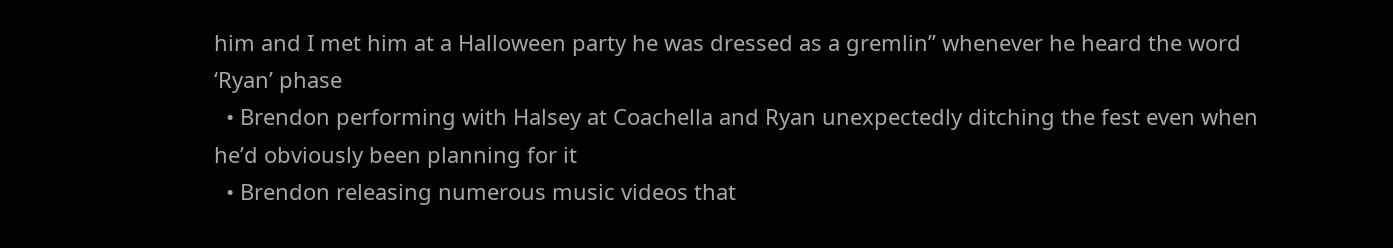him and I met him at a Halloween party he was dressed as a gremlin” whenever he heard the word ‘Ryan’ phase
  • Brendon performing with Halsey at Coachella and Ryan unexpectedly ditching the fest even when he’d obviously been planning for it
  • Brendon releasing numerous music videos that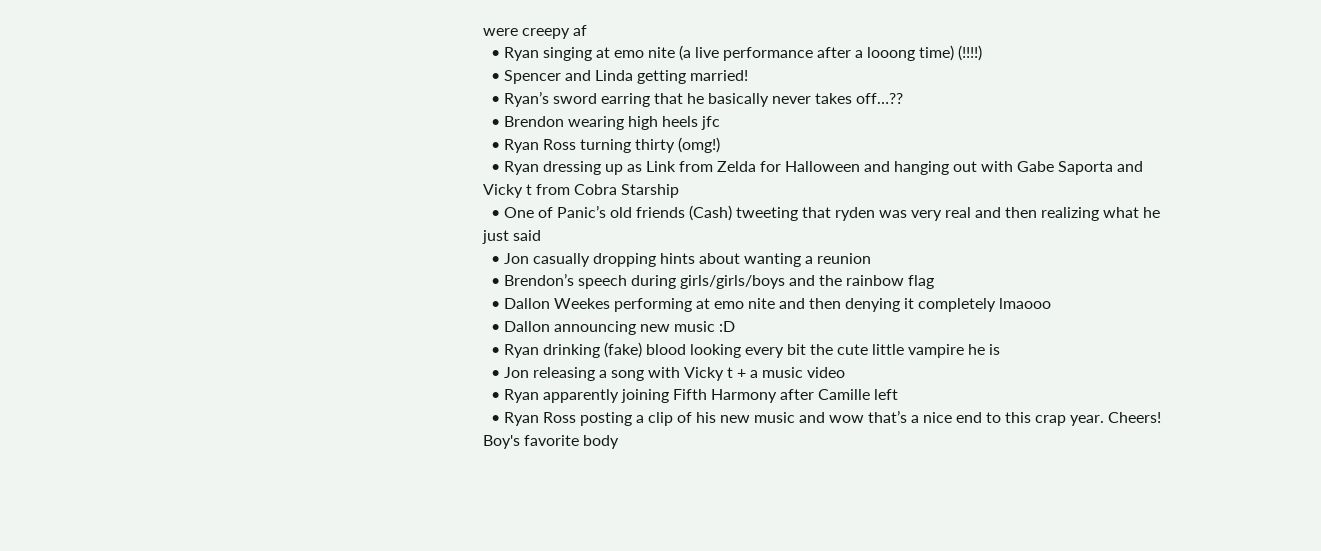were creepy af
  • Ryan singing at emo nite (a live performance after a looong time) (!!!!)
  • Spencer and Linda getting married!
  • Ryan’s sword earring that he basically never takes off…??
  • Brendon wearing high heels jfc
  • Ryan Ross turning thirty (omg!)
  • Ryan dressing up as Link from Zelda for Halloween and hanging out with Gabe Saporta and Vicky t from Cobra Starship
  • One of Panic’s old friends (Cash) tweeting that ryden was very real and then realizing what he just said
  • Jon casually dropping hints about wanting a reunion
  • Brendon’s speech during girls/girls/boys and the rainbow flag
  • Dallon Weekes performing at emo nite and then denying it completely lmaooo
  • Dallon announcing new music :D
  • Ryan drinking (fake) blood looking every bit the cute little vampire he is
  • Jon releasing a song with Vicky t + a music video
  • Ryan apparently joining Fifth Harmony after Camille left
  • Ryan Ross posting a clip of his new music and wow that’s a nice end to this crap year. Cheers!
Boy's favorite body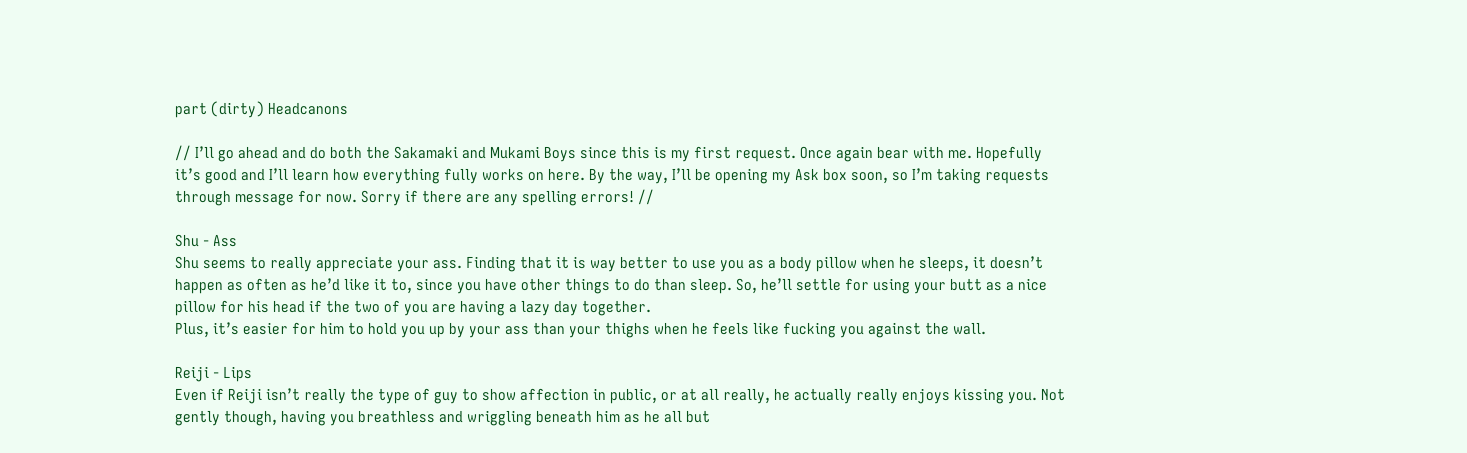part (dirty) Headcanons

// I’ll go ahead and do both the Sakamaki and Mukami Boys since this is my first request. Once again bear with me. Hopefully it’s good and I’ll learn how everything fully works on here. By the way, I’ll be opening my Ask box soon, so I’m taking requests through message for now. Sorry if there are any spelling errors! //

Shu - Ass
Shu seems to really appreciate your ass. Finding that it is way better to use you as a body pillow when he sleeps, it doesn’t happen as often as he’d like it to, since you have other things to do than sleep. So, he’ll settle for using your butt as a nice pillow for his head if the two of you are having a lazy day together.
Plus, it’s easier for him to hold you up by your ass than your thighs when he feels like fucking you against the wall.

Reiji - Lips
Even if Reiji isn’t really the type of guy to show affection in public, or at all really, he actually really enjoys kissing you. Not gently though, having you breathless and wriggling beneath him as he all but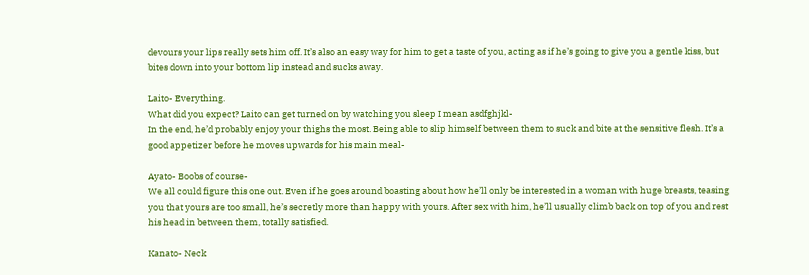devours your lips really sets him off. It’s also an easy way for him to get a taste of you, acting as if he’s going to give you a gentle kiss, but bites down into your bottom lip instead and sucks away.

Laito- Everything.
What did you expect? Laito can get turned on by watching you sleep I mean asdfghjkl-
In the end, he’d probably enjoy your thighs the most. Being able to slip himself between them to suck and bite at the sensitive flesh. It’s a good appetizer before he moves upwards for his main meal-

Ayato- Boobs of course-
We all could figure this one out. Even if he goes around boasting about how he’ll only be interested in a woman with huge breasts, teasing you that yours are too small, he’s secretly more than happy with yours. After sex with him, he’ll usually climb back on top of you and rest his head in between them, totally satisfied.

Kanato- Neck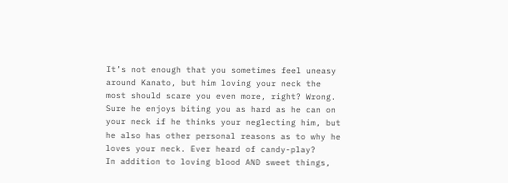It’s not enough that you sometimes feel uneasy around Kanato, but him loving your neck the most should scare you even more, right? Wrong.
Sure he enjoys biting you as hard as he can on your neck if he thinks your neglecting him, but he also has other personal reasons as to why he loves your neck. Ever heard of candy-play?
In addition to loving blood AND sweet things,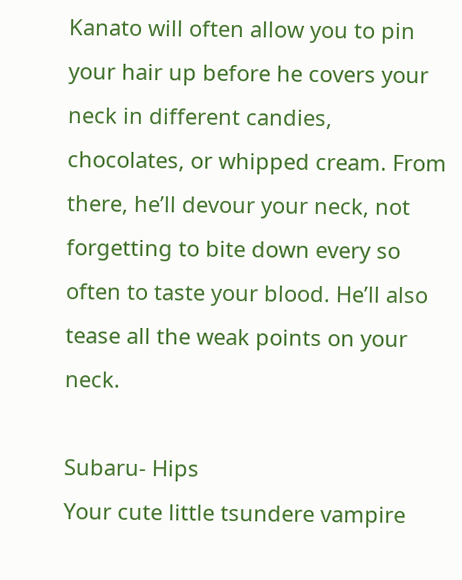Kanato will often allow you to pin your hair up before he covers your neck in different candies, chocolates, or whipped cream. From there, he’ll devour your neck, not forgetting to bite down every so often to taste your blood. He’ll also tease all the weak points on your neck.

Subaru- Hips
Your cute little tsundere vampire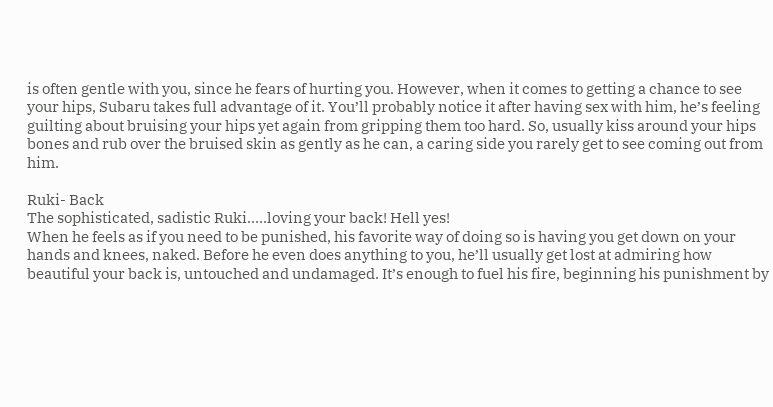is often gentle with you, since he fears of hurting you. However, when it comes to getting a chance to see your hips, Subaru takes full advantage of it. You’ll probably notice it after having sex with him, he’s feeling guilting about bruising your hips yet again from gripping them too hard. So, usually kiss around your hips bones and rub over the bruised skin as gently as he can, a caring side you rarely get to see coming out from him.

Ruki- Back
The sophisticated, sadistic Ruki…..loving your back! Hell yes!
When he feels as if you need to be punished, his favorite way of doing so is having you get down on your hands and knees, naked. Before he even does anything to you, he’ll usually get lost at admiring how beautiful your back is, untouched and undamaged. It’s enough to fuel his fire, beginning his punishment by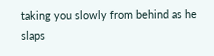taking you slowly from behind as he slaps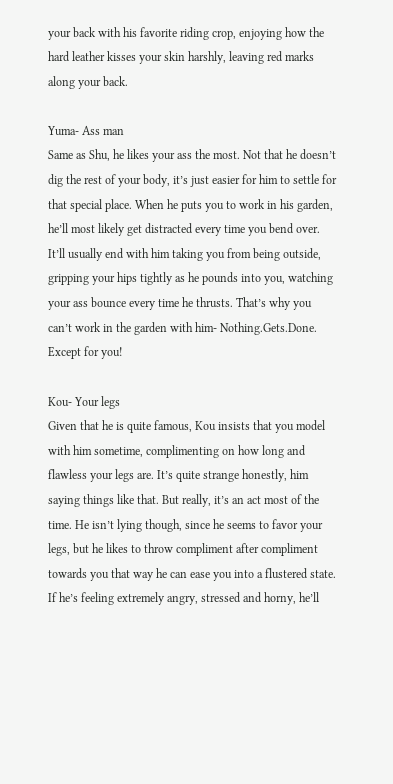your back with his favorite riding crop, enjoying how the hard leather kisses your skin harshly, leaving red marks along your back.

Yuma- Ass man
Same as Shu, he likes your ass the most. Not that he doesn’t dig the rest of your body, it’s just easier for him to settle for that special place. When he puts you to work in his garden, he’ll most likely get distracted every time you bend over. It’ll usually end with him taking you from being outside, gripping your hips tightly as he pounds into you, watching your ass bounce every time he thrusts. That’s why you can’t work in the garden with him- Nothing.Gets.Done. Except for you!

Kou- Your legs
Given that he is quite famous, Kou insists that you model with him sometime, complimenting on how long and flawless your legs are. It’s quite strange honestly, him saying things like that. But really, it’s an act most of the time. He isn’t lying though, since he seems to favor your legs, but he likes to throw compliment after compliment towards you that way he can ease you into a flustered state. If he’s feeling extremely angry, stressed and horny, he’ll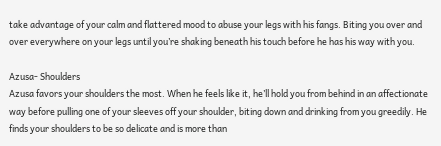take advantage of your calm and flattered mood to abuse your legs with his fangs. Biting you over and over everywhere on your legs until you’re shaking beneath his touch before he has his way with you.

Azusa- Shoulders
Azusa favors your shoulders the most. When he feels like it, he’ll hold you from behind in an affectionate way before pulling one of your sleeves off your shoulder, biting down and drinking from you greedily. He finds your shoulders to be so delicate and is more than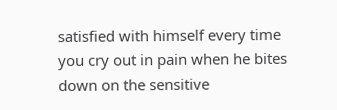satisfied with himself every time you cry out in pain when he bites down on the sensitive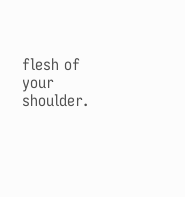flesh of your shoulder.